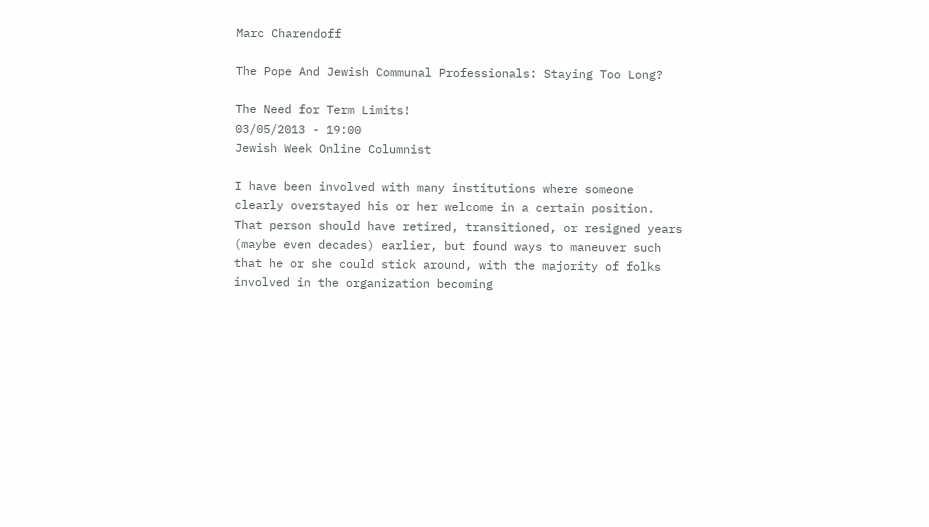Marc Charendoff

The Pope And Jewish Communal Professionals: Staying Too Long?

The Need for Term Limits!
03/05/2013 - 19:00
Jewish Week Online Columnist

I have been involved with many institutions where someone clearly overstayed his or her welcome in a certain position. That person should have retired, transitioned, or resigned years (maybe even decades) earlier, but found ways to maneuver such that he or she could stick around, with the majority of folks involved in the organization becoming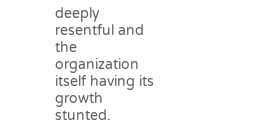deeply resentful and the organization itself having its growth stunted.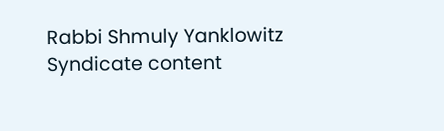Rabbi Shmuly Yanklowitz
Syndicate content